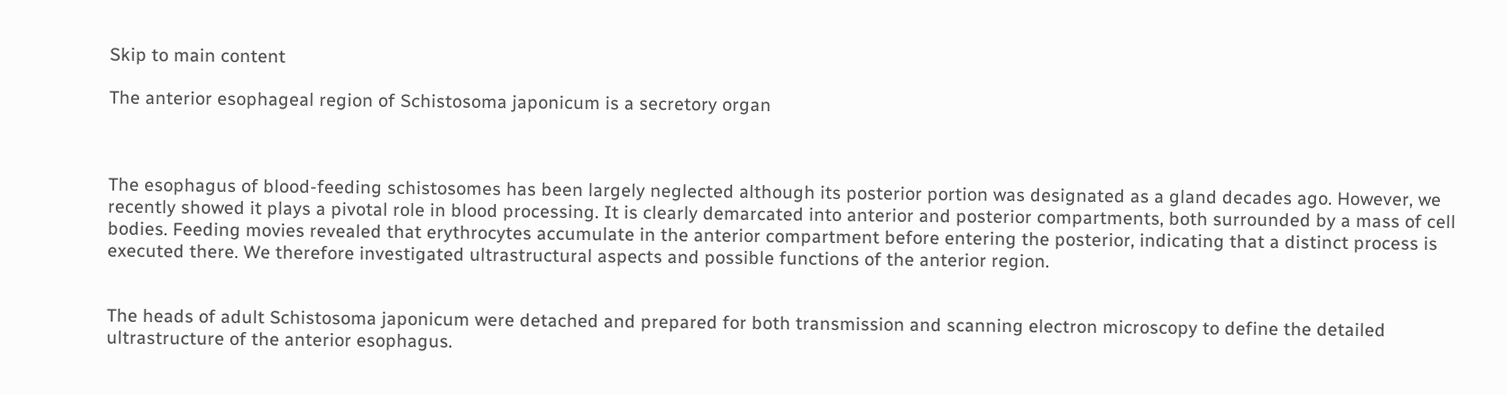Skip to main content

The anterior esophageal region of Schistosoma japonicum is a secretory organ



The esophagus of blood-feeding schistosomes has been largely neglected although its posterior portion was designated as a gland decades ago. However, we recently showed it plays a pivotal role in blood processing. It is clearly demarcated into anterior and posterior compartments, both surrounded by a mass of cell bodies. Feeding movies revealed that erythrocytes accumulate in the anterior compartment before entering the posterior, indicating that a distinct process is executed there. We therefore investigated ultrastructural aspects and possible functions of the anterior region.


The heads of adult Schistosoma japonicum were detached and prepared for both transmission and scanning electron microscopy to define the detailed ultrastructure of the anterior esophagus.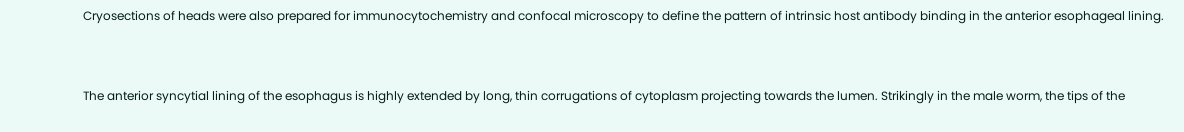Cryosections of heads were also prepared for immunocytochemistry and confocal microscopy to define the pattern of intrinsic host antibody binding in the anterior esophageal lining.


The anterior syncytial lining of the esophagus is highly extended by long, thin corrugations of cytoplasm projecting towards the lumen. Strikingly in the male worm, the tips of the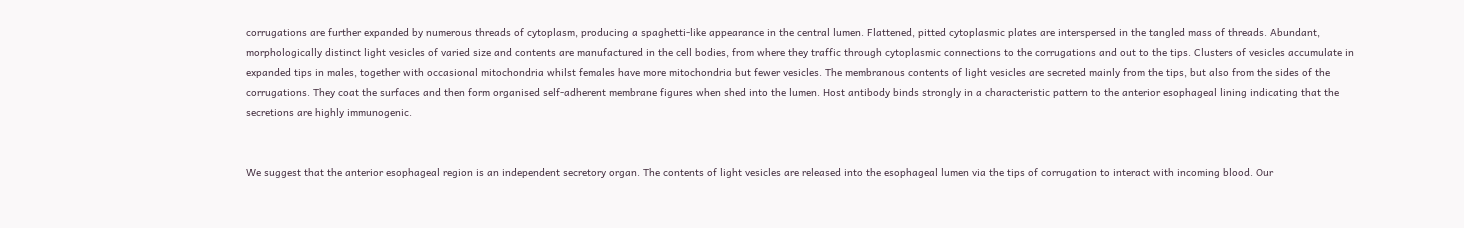corrugations are further expanded by numerous threads of cytoplasm, producing a spaghetti-like appearance in the central lumen. Flattened, pitted cytoplasmic plates are interspersed in the tangled mass of threads. Abundant, morphologically distinct light vesicles of varied size and contents are manufactured in the cell bodies, from where they traffic through cytoplasmic connections to the corrugations and out to the tips. Clusters of vesicles accumulate in expanded tips in males, together with occasional mitochondria whilst females have more mitochondria but fewer vesicles. The membranous contents of light vesicles are secreted mainly from the tips, but also from the sides of the corrugations. They coat the surfaces and then form organised self-adherent membrane figures when shed into the lumen. Host antibody binds strongly in a characteristic pattern to the anterior esophageal lining indicating that the secretions are highly immunogenic.


We suggest that the anterior esophageal region is an independent secretory organ. The contents of light vesicles are released into the esophageal lumen via the tips of corrugation to interact with incoming blood. Our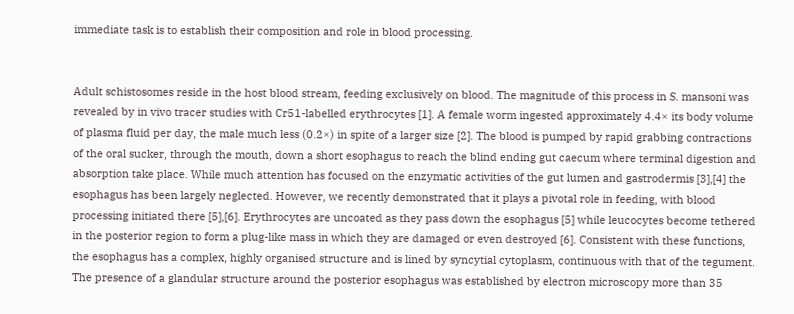immediate task is to establish their composition and role in blood processing.


Adult schistosomes reside in the host blood stream, feeding exclusively on blood. The magnitude of this process in S. mansoni was revealed by in vivo tracer studies with Cr51-labelled erythrocytes [1]. A female worm ingested approximately 4.4× its body volume of plasma fluid per day, the male much less (0.2×) in spite of a larger size [2]. The blood is pumped by rapid grabbing contractions of the oral sucker, through the mouth, down a short esophagus to reach the blind ending gut caecum where terminal digestion and absorption take place. While much attention has focused on the enzymatic activities of the gut lumen and gastrodermis [3],[4] the esophagus has been largely neglected. However, we recently demonstrated that it plays a pivotal role in feeding, with blood processing initiated there [5],[6]. Erythrocytes are uncoated as they pass down the esophagus [5] while leucocytes become tethered in the posterior region to form a plug-like mass in which they are damaged or even destroyed [6]. Consistent with these functions, the esophagus has a complex, highly organised structure and is lined by syncytial cytoplasm, continuous with that of the tegument. The presence of a glandular structure around the posterior esophagus was established by electron microscopy more than 35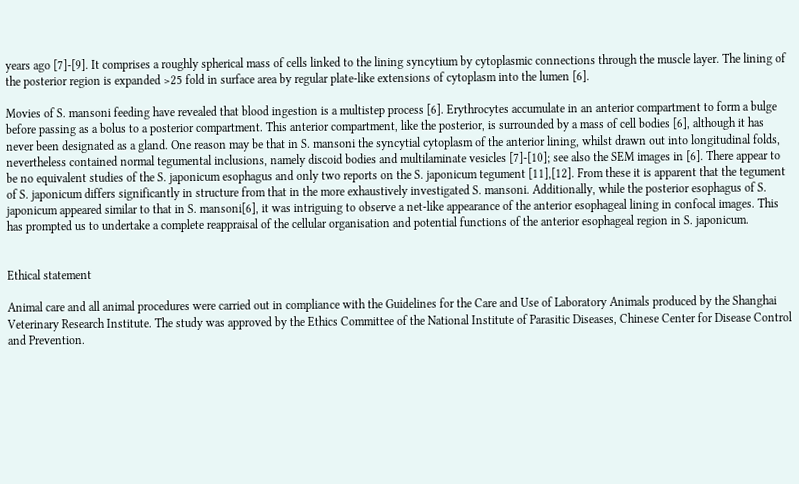years ago [7]-[9]. It comprises a roughly spherical mass of cells linked to the lining syncytium by cytoplasmic connections through the muscle layer. The lining of the posterior region is expanded >25 fold in surface area by regular plate-like extensions of cytoplasm into the lumen [6].

Movies of S. mansoni feeding have revealed that blood ingestion is a multistep process [6]. Erythrocytes accumulate in an anterior compartment to form a bulge before passing as a bolus to a posterior compartment. This anterior compartment, like the posterior, is surrounded by a mass of cell bodies [6], although it has never been designated as a gland. One reason may be that in S. mansoni the syncytial cytoplasm of the anterior lining, whilst drawn out into longitudinal folds, nevertheless contained normal tegumental inclusions, namely discoid bodies and multilaminate vesicles [7]-[10]; see also the SEM images in [6]. There appear to be no equivalent studies of the S. japonicum esophagus and only two reports on the S. japonicum tegument [11],[12]. From these it is apparent that the tegument of S. japonicum differs significantly in structure from that in the more exhaustively investigated S. mansoni. Additionally, while the posterior esophagus of S. japonicum appeared similar to that in S. mansoni[6], it was intriguing to observe a net-like appearance of the anterior esophageal lining in confocal images. This has prompted us to undertake a complete reappraisal of the cellular organisation and potential functions of the anterior esophageal region in S. japonicum.


Ethical statement

Animal care and all animal procedures were carried out in compliance with the Guidelines for the Care and Use of Laboratory Animals produced by the Shanghai Veterinary Research Institute. The study was approved by the Ethics Committee of the National Institute of Parasitic Diseases, Chinese Center for Disease Control and Prevention.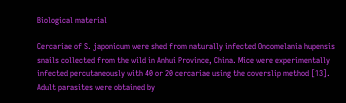Biological material

Cercariae of S. japonicum were shed from naturally infected Oncomelania hupensis snails collected from the wild in Anhui Province, China. Mice were experimentally infected percutaneously with 40 or 20 cercariae using the coverslip method [13]. Adult parasites were obtained by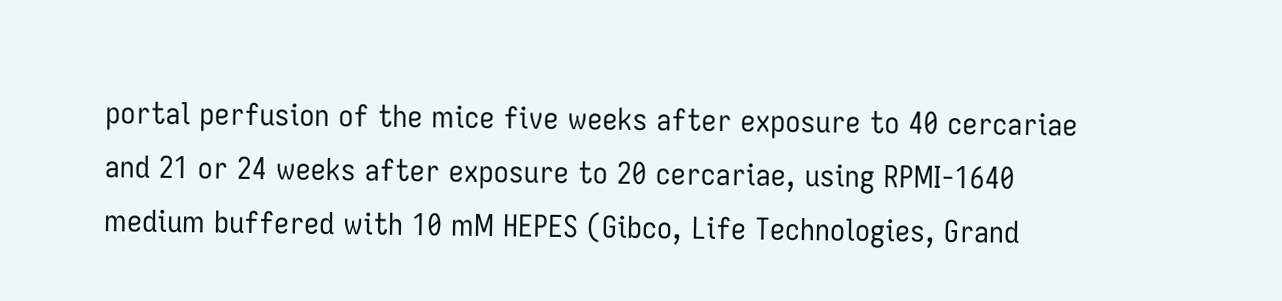portal perfusion of the mice five weeks after exposure to 40 cercariae and 21 or 24 weeks after exposure to 20 cercariae, using RPMI-1640 medium buffered with 10 mM HEPES (Gibco, Life Technologies, Grand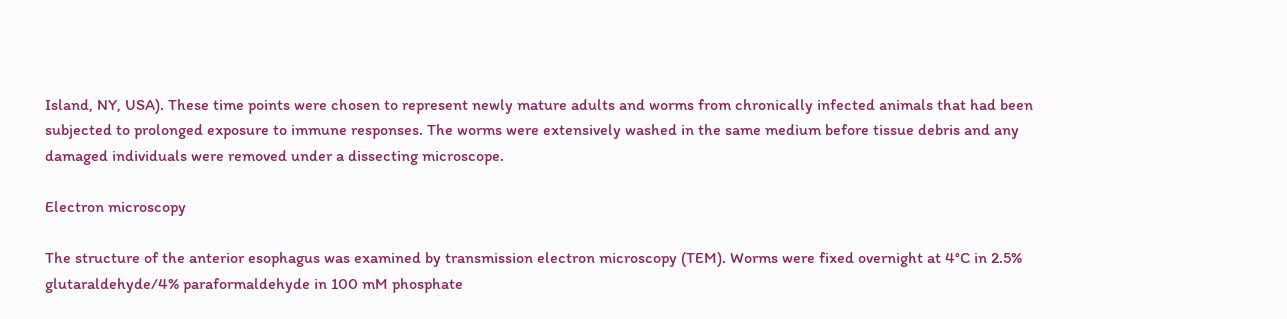Island, NY, USA). These time points were chosen to represent newly mature adults and worms from chronically infected animals that had been subjected to prolonged exposure to immune responses. The worms were extensively washed in the same medium before tissue debris and any damaged individuals were removed under a dissecting microscope.

Electron microscopy

The structure of the anterior esophagus was examined by transmission electron microscopy (TEM). Worms were fixed overnight at 4°C in 2.5% glutaraldehyde/4% paraformaldehyde in 100 mM phosphate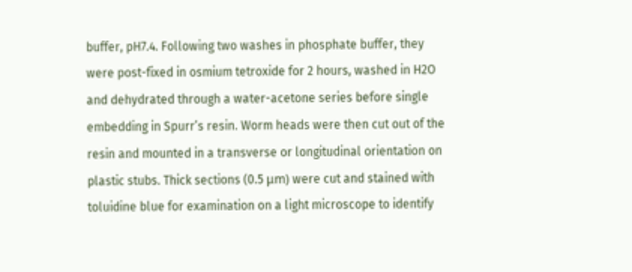buffer, pH7.4. Following two washes in phosphate buffer, they were post-fixed in osmium tetroxide for 2 hours, washed in H2O and dehydrated through a water-acetone series before single embedding in Spurr’s resin. Worm heads were then cut out of the resin and mounted in a transverse or longitudinal orientation on plastic stubs. Thick sections (0.5 μm) were cut and stained with toluidine blue for examination on a light microscope to identify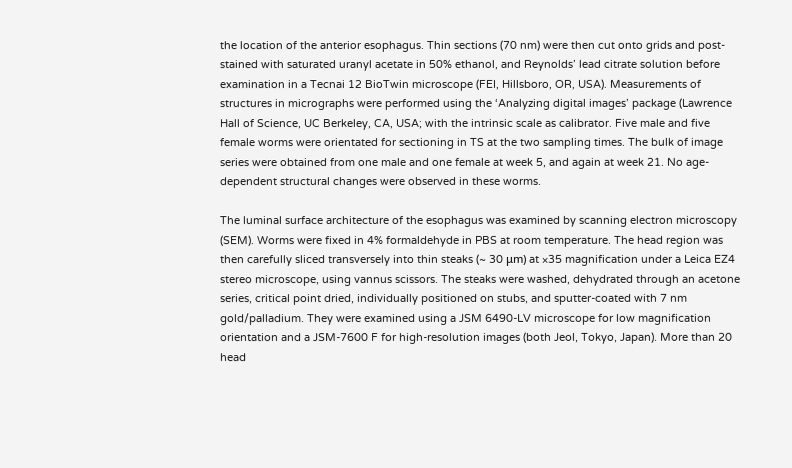the location of the anterior esophagus. Thin sections (70 nm) were then cut onto grids and post-stained with saturated uranyl acetate in 50% ethanol, and Reynolds’ lead citrate solution before examination in a Tecnai 12 BioTwin microscope (FEI, Hillsboro, OR, USA). Measurements of structures in micrographs were performed using the ‘Analyzing digital images’ package (Lawrence Hall of Science, UC Berkeley, CA, USA; with the intrinsic scale as calibrator. Five male and five female worms were orientated for sectioning in TS at the two sampling times. The bulk of image series were obtained from one male and one female at week 5, and again at week 21. No age-dependent structural changes were observed in these worms.

The luminal surface architecture of the esophagus was examined by scanning electron microscopy (SEM). Worms were fixed in 4% formaldehyde in PBS at room temperature. The head region was then carefully sliced transversely into thin steaks (~ 30 μm) at ×35 magnification under a Leica EZ4 stereo microscope, using vannus scissors. The steaks were washed, dehydrated through an acetone series, critical point dried, individually positioned on stubs, and sputter-coated with 7 nm gold/palladium. They were examined using a JSM 6490-LV microscope for low magnification orientation and a JSM-7600 F for high-resolution images (both Jeol, Tokyo, Japan). More than 20 head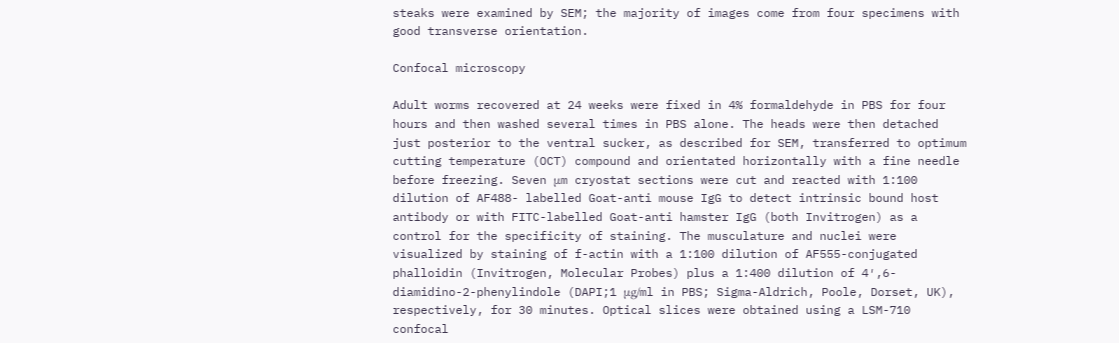steaks were examined by SEM; the majority of images come from four specimens with good transverse orientation.

Confocal microscopy

Adult worms recovered at 24 weeks were fixed in 4% formaldehyde in PBS for four hours and then washed several times in PBS alone. The heads were then detached just posterior to the ventral sucker, as described for SEM, transferred to optimum cutting temperature (OCT) compound and orientated horizontally with a fine needle before freezing. Seven μm cryostat sections were cut and reacted with 1:100 dilution of AF488- labelled Goat-anti mouse IgG to detect intrinsic bound host antibody or with FITC-labelled Goat-anti hamster IgG (both Invitrogen) as a control for the specificity of staining. The musculature and nuclei were visualized by staining of f-actin with a 1:100 dilution of AF555-conjugated phalloidin (Invitrogen, Molecular Probes) plus a 1:400 dilution of 4′,6-diamidino-2-phenylindole (DAPI;1 μg/ml in PBS; Sigma-Aldrich, Poole, Dorset, UK), respectively, for 30 minutes. Optical slices were obtained using a LSM-710 confocal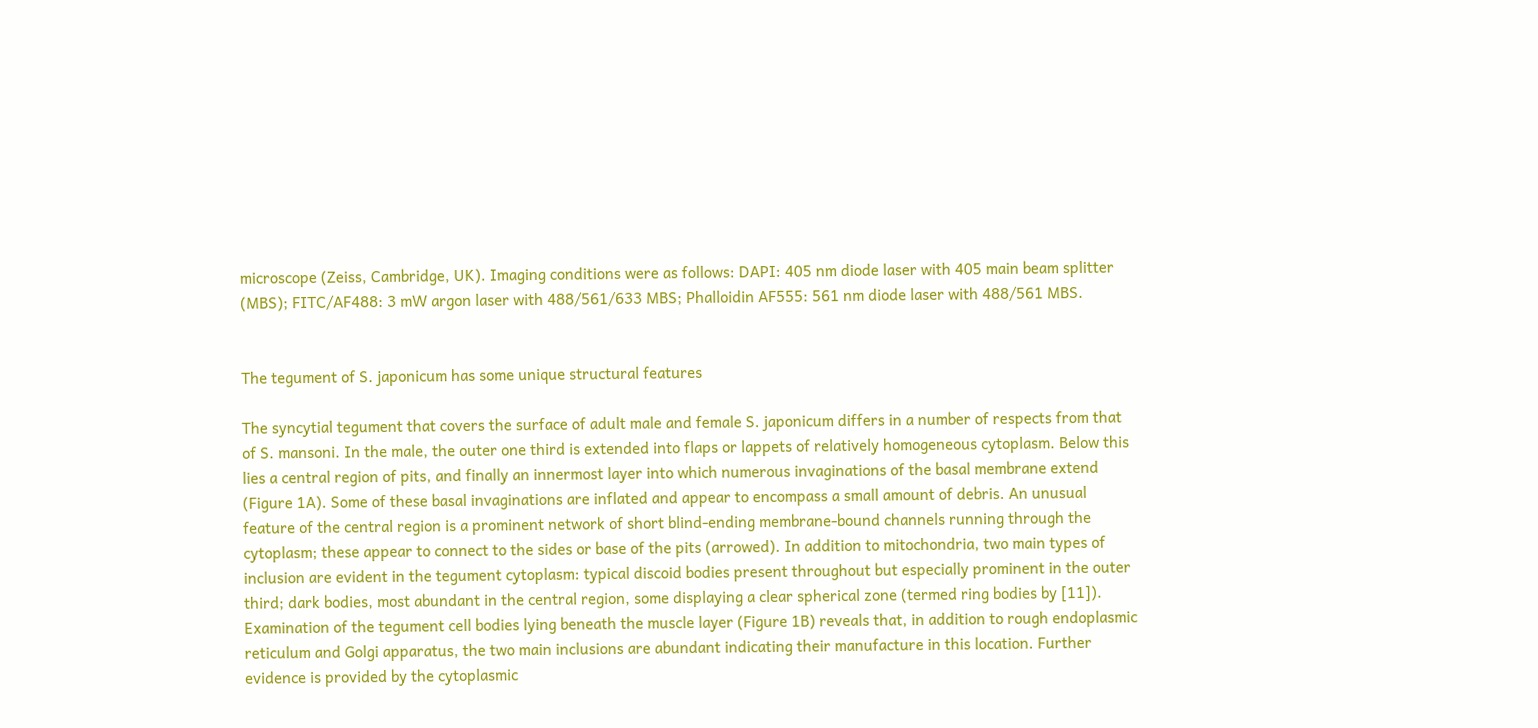microscope (Zeiss, Cambridge, UK). Imaging conditions were as follows: DAPI: 405 nm diode laser with 405 main beam splitter (MBS); FITC/AF488: 3 mW argon laser with 488/561/633 MBS; Phalloidin AF555: 561 nm diode laser with 488/561 MBS.


The tegument of S. japonicum has some unique structural features

The syncytial tegument that covers the surface of adult male and female S. japonicum differs in a number of respects from that of S. mansoni. In the male, the outer one third is extended into flaps or lappets of relatively homogeneous cytoplasm. Below this lies a central region of pits, and finally an innermost layer into which numerous invaginations of the basal membrane extend (Figure 1A). Some of these basal invaginations are inflated and appear to encompass a small amount of debris. An unusual feature of the central region is a prominent network of short blind-ending membrane-bound channels running through the cytoplasm; these appear to connect to the sides or base of the pits (arrowed). In addition to mitochondria, two main types of inclusion are evident in the tegument cytoplasm: typical discoid bodies present throughout but especially prominent in the outer third; dark bodies, most abundant in the central region, some displaying a clear spherical zone (termed ring bodies by [11]). Examination of the tegument cell bodies lying beneath the muscle layer (Figure 1B) reveals that, in addition to rough endoplasmic reticulum and Golgi apparatus, the two main inclusions are abundant indicating their manufacture in this location. Further evidence is provided by the cytoplasmic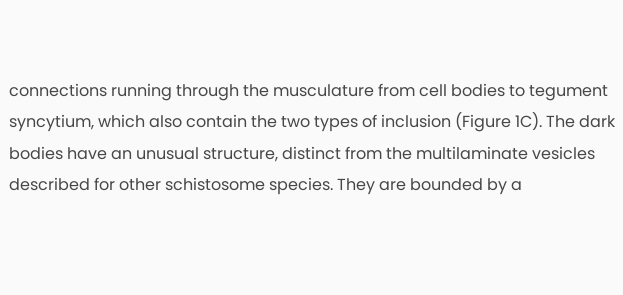connections running through the musculature from cell bodies to tegument syncytium, which also contain the two types of inclusion (Figure 1C). The dark bodies have an unusual structure, distinct from the multilaminate vesicles described for other schistosome species. They are bounded by a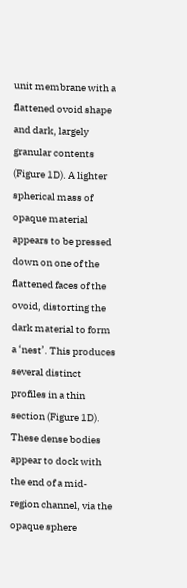unit membrane with a flattened ovoid shape and dark, largely granular contents (Figure 1D). A lighter spherical mass of opaque material appears to be pressed down on one of the flattened faces of the ovoid, distorting the dark material to form a ‘nest’. This produces several distinct profiles in a thin section (Figure 1D). These dense bodies appear to dock with the end of a mid-region channel, via the opaque sphere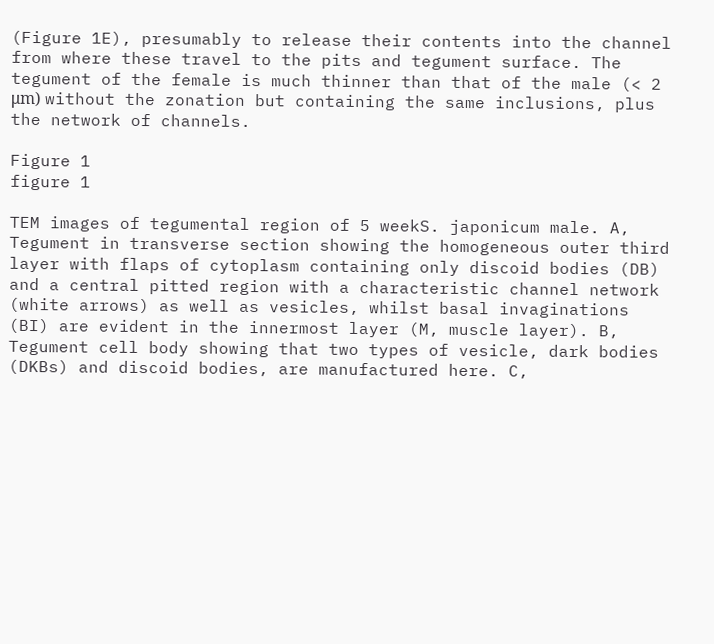(Figure 1E), presumably to release their contents into the channel from where these travel to the pits and tegument surface. The tegument of the female is much thinner than that of the male (< 2 μm) without the zonation but containing the same inclusions, plus the network of channels.

Figure 1
figure 1

TEM images of tegumental region of 5 weekS. japonicum male. A, Tegument in transverse section showing the homogeneous outer third layer with flaps of cytoplasm containing only discoid bodies (DB) and a central pitted region with a characteristic channel network (white arrows) as well as vesicles, whilst basal invaginations (BI) are evident in the innermost layer (M, muscle layer). B, Tegument cell body showing that two types of vesicle, dark bodies (DKBs) and discoid bodies, are manufactured here. C,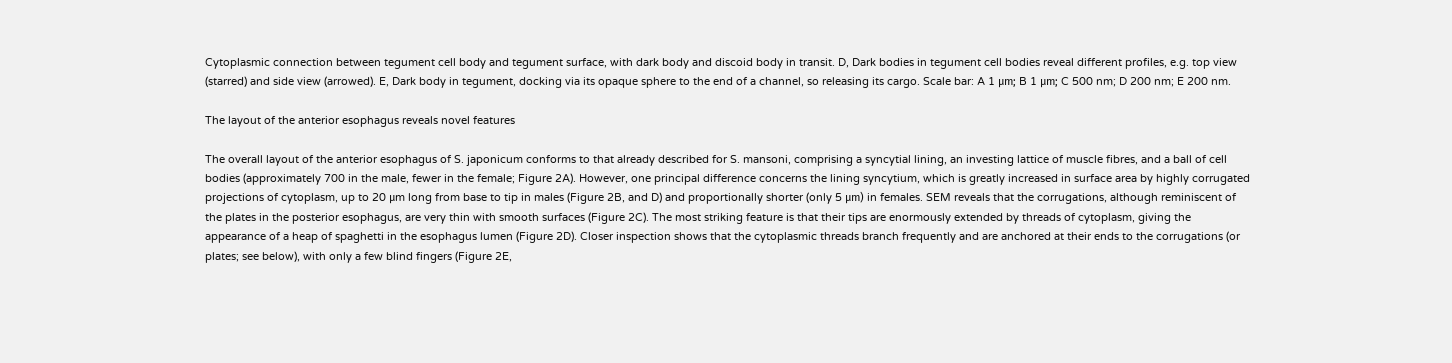Cytoplasmic connection between tegument cell body and tegument surface, with dark body and discoid body in transit. D, Dark bodies in tegument cell bodies reveal different profiles, e.g. top view (starred) and side view (arrowed). E, Dark body in tegument, docking via its opaque sphere to the end of a channel, so releasing its cargo. Scale bar: A 1 μm; B 1 μm; C 500 nm; D 200 nm; E 200 nm.

The layout of the anterior esophagus reveals novel features

The overall layout of the anterior esophagus of S. japonicum conforms to that already described for S. mansoni, comprising a syncytial lining, an investing lattice of muscle fibres, and a ball of cell bodies (approximately 700 in the male, fewer in the female; Figure 2A). However, one principal difference concerns the lining syncytium, which is greatly increased in surface area by highly corrugated projections of cytoplasm, up to 20 μm long from base to tip in males (Figure 2B, and D) and proportionally shorter (only 5 μm) in females. SEM reveals that the corrugations, although reminiscent of the plates in the posterior esophagus, are very thin with smooth surfaces (Figure 2C). The most striking feature is that their tips are enormously extended by threads of cytoplasm, giving the appearance of a heap of spaghetti in the esophagus lumen (Figure 2D). Closer inspection shows that the cytoplasmic threads branch frequently and are anchored at their ends to the corrugations (or plates; see below), with only a few blind fingers (Figure 2E,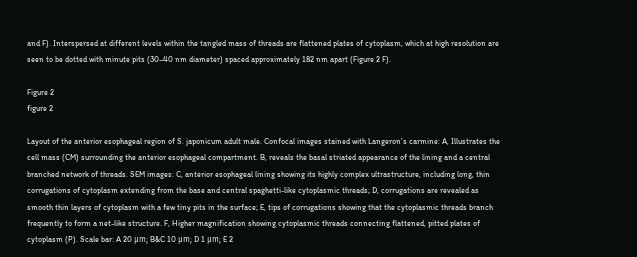and F). Interspersed at different levels within the tangled mass of threads are flattened plates of cytoplasm, which at high resolution are seen to be dotted with minute pits (30–40 nm diameter) spaced approximately 182 nm apart (Figure 2 F).

Figure 2
figure 2

Layout of the anterior esophageal region of S. japonicum adult male. Confocal images stained with Langeron’s carmine: A, Illustrates the cell mass (CM) surrounding the anterior esophageal compartment. B, reveals the basal striated appearance of the lining and a central branched network of threads. SEM images: C, anterior esophageal lining showing its highly complex ultrastructure, including long, thin corrugations of cytoplasm extending from the base and central spaghetti-like cytoplasmic threads; D, corrugations are revealed as smooth thin layers of cytoplasm with a few tiny pits in the surface; E, tips of corrugations showing that the cytoplasmic threads branch frequently to form a net-like structure. F, Higher magnification showing cytoplasmic threads connecting flattened, pitted plates of cytoplasm (P). Scale bar: A 20 μm; B&C 10 μm; D 1 μm; E 2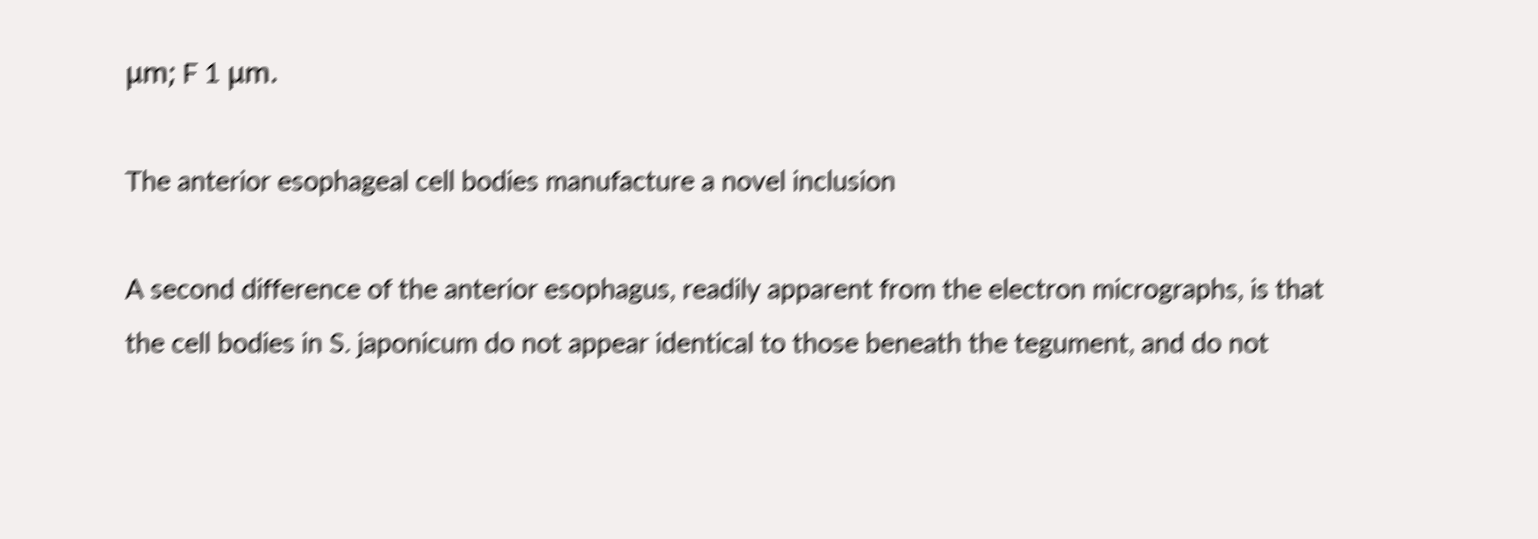μm; F 1 μm.

The anterior esophageal cell bodies manufacture a novel inclusion

A second difference of the anterior esophagus, readily apparent from the electron micrographs, is that the cell bodies in S. japonicum do not appear identical to those beneath the tegument, and do not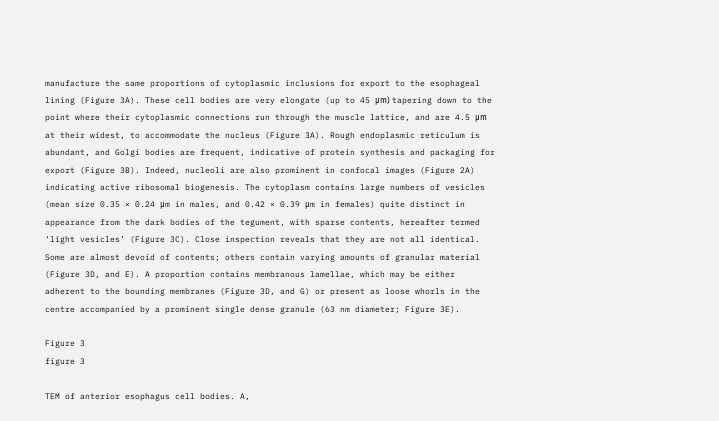manufacture the same proportions of cytoplasmic inclusions for export to the esophageal lining (Figure 3A). These cell bodies are very elongate (up to 45 μm) tapering down to the point where their cytoplasmic connections run through the muscle lattice, and are 4.5 μm at their widest, to accommodate the nucleus (Figure 3A). Rough endoplasmic reticulum is abundant, and Golgi bodies are frequent, indicative of protein synthesis and packaging for export (Figure 3B). Indeed, nucleoli are also prominent in confocal images (Figure 2A) indicating active ribosomal biogenesis. The cytoplasm contains large numbers of vesicles (mean size 0.35 × 0.24 μm in males, and 0.42 × 0.39 μm in females) quite distinct in appearance from the dark bodies of the tegument, with sparse contents, hereafter termed ‘light vesicles’ (Figure 3C). Close inspection reveals that they are not all identical. Some are almost devoid of contents; others contain varying amounts of granular material (Figure 3D, and E). A proportion contains membranous lamellae, which may be either adherent to the bounding membranes (Figure 3D, and G) or present as loose whorls in the centre accompanied by a prominent single dense granule (63 nm diameter; Figure 3E).

Figure 3
figure 3

TEM of anterior esophagus cell bodies. A,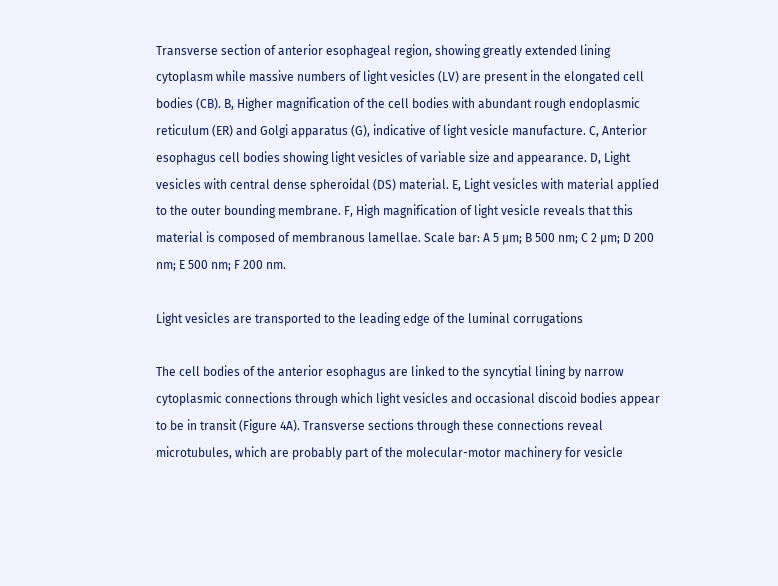Transverse section of anterior esophageal region, showing greatly extended lining cytoplasm while massive numbers of light vesicles (LV) are present in the elongated cell bodies (CB). B, Higher magnification of the cell bodies with abundant rough endoplasmic reticulum (ER) and Golgi apparatus (G), indicative of light vesicle manufacture. C, Anterior esophagus cell bodies showing light vesicles of variable size and appearance. D, Light vesicles with central dense spheroidal (DS) material. E, Light vesicles with material applied to the outer bounding membrane. F, High magnification of light vesicle reveals that this material is composed of membranous lamellae. Scale bar: A 5 μm; B 500 nm; C 2 μm; D 200 nm; E 500 nm; F 200 nm.

Light vesicles are transported to the leading edge of the luminal corrugations

The cell bodies of the anterior esophagus are linked to the syncytial lining by narrow cytoplasmic connections through which light vesicles and occasional discoid bodies appear to be in transit (Figure 4A). Transverse sections through these connections reveal microtubules, which are probably part of the molecular-motor machinery for vesicle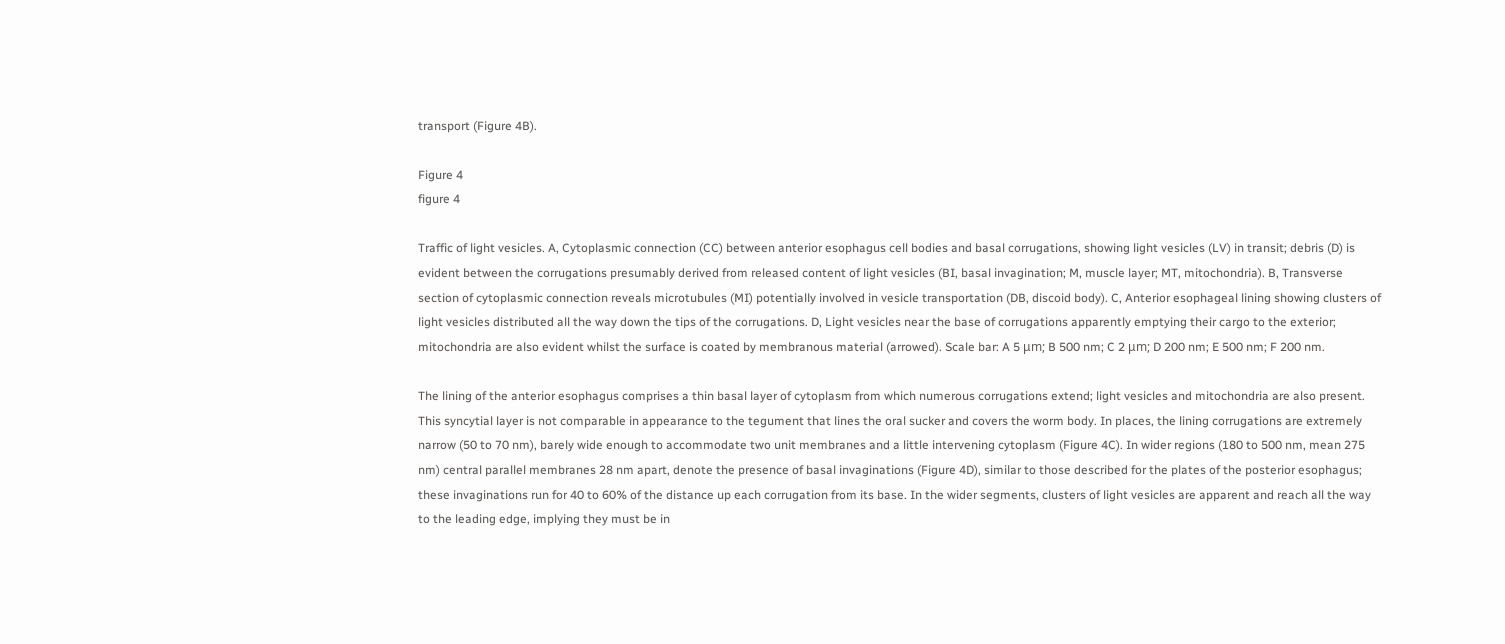transport (Figure 4B).

Figure 4
figure 4

Traffic of light vesicles. A, Cytoplasmic connection (CC) between anterior esophagus cell bodies and basal corrugations, showing light vesicles (LV) in transit; debris (D) is evident between the corrugations presumably derived from released content of light vesicles (BI, basal invagination; M, muscle layer; MT, mitochondria). B, Transverse section of cytoplasmic connection reveals microtubules (MI) potentially involved in vesicle transportation (DB, discoid body). C, Anterior esophageal lining showing clusters of light vesicles distributed all the way down the tips of the corrugations. D, Light vesicles near the base of corrugations apparently emptying their cargo to the exterior; mitochondria are also evident whilst the surface is coated by membranous material (arrowed). Scale bar: A 5 μm; B 500 nm; C 2 μm; D 200 nm; E 500 nm; F 200 nm.

The lining of the anterior esophagus comprises a thin basal layer of cytoplasm from which numerous corrugations extend; light vesicles and mitochondria are also present. This syncytial layer is not comparable in appearance to the tegument that lines the oral sucker and covers the worm body. In places, the lining corrugations are extremely narrow (50 to 70 nm), barely wide enough to accommodate two unit membranes and a little intervening cytoplasm (Figure 4C). In wider regions (180 to 500 nm, mean 275 nm) central parallel membranes 28 nm apart, denote the presence of basal invaginations (Figure 4D), similar to those described for the plates of the posterior esophagus; these invaginations run for 40 to 60% of the distance up each corrugation from its base. In the wider segments, clusters of light vesicles are apparent and reach all the way to the leading edge, implying they must be in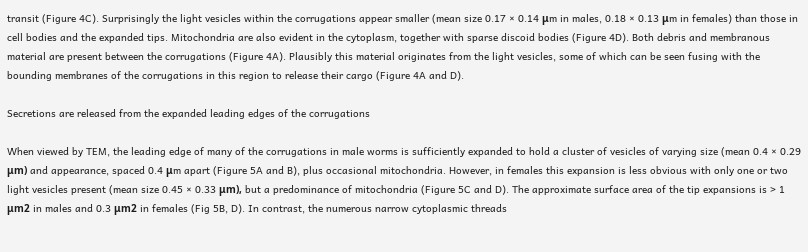transit (Figure 4C). Surprisingly the light vesicles within the corrugations appear smaller (mean size 0.17 × 0.14 μm in males, 0.18 × 0.13 μm in females) than those in cell bodies and the expanded tips. Mitochondria are also evident in the cytoplasm, together with sparse discoid bodies (Figure 4D). Both debris and membranous material are present between the corrugations (Figure 4A). Plausibly this material originates from the light vesicles, some of which can be seen fusing with the bounding membranes of the corrugations in this region to release their cargo (Figure 4A and D).

Secretions are released from the expanded leading edges of the corrugations

When viewed by TEM, the leading edge of many of the corrugations in male worms is sufficiently expanded to hold a cluster of vesicles of varying size (mean 0.4 × 0.29 μm) and appearance, spaced 0.4 μm apart (Figure 5A and B), plus occasional mitochondria. However, in females this expansion is less obvious with only one or two light vesicles present (mean size 0.45 × 0.33 μm), but a predominance of mitochondria (Figure 5C and D). The approximate surface area of the tip expansions is > 1 μm2 in males and 0.3 μm2 in females (Fig 5B, D). In contrast, the numerous narrow cytoplasmic threads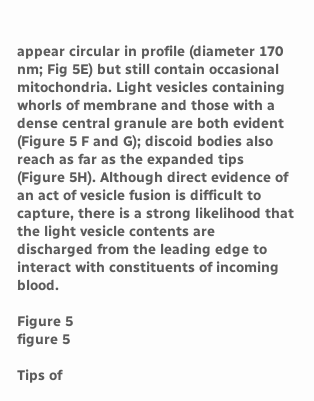appear circular in profile (diameter 170 nm; Fig 5E) but still contain occasional mitochondria. Light vesicles containing whorls of membrane and those with a dense central granule are both evident (Figure 5 F and G); discoid bodies also reach as far as the expanded tips (Figure 5H). Although direct evidence of an act of vesicle fusion is difficult to capture, there is a strong likelihood that the light vesicle contents are discharged from the leading edge to interact with constituents of incoming blood.

Figure 5
figure 5

Tips of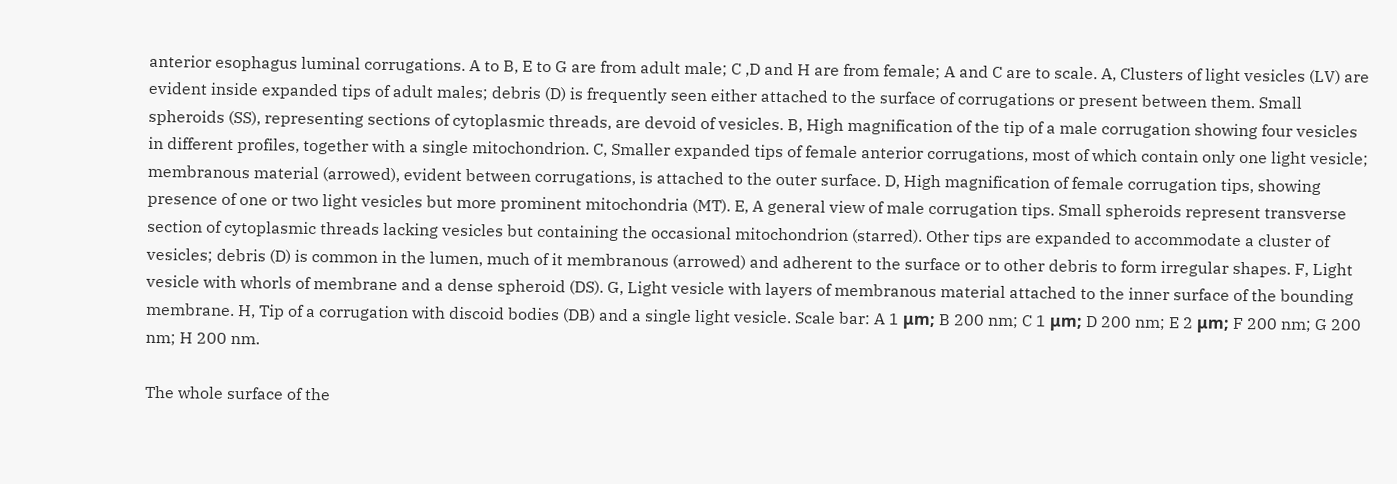anterior esophagus luminal corrugations. A to B, E to G are from adult male; C ,D and H are from female; A and C are to scale. A, Clusters of light vesicles (LV) are evident inside expanded tips of adult males; debris (D) is frequently seen either attached to the surface of corrugations or present between them. Small spheroids (SS), representing sections of cytoplasmic threads, are devoid of vesicles. B, High magnification of the tip of a male corrugation showing four vesicles in different profiles, together with a single mitochondrion. C, Smaller expanded tips of female anterior corrugations, most of which contain only one light vesicle; membranous material (arrowed), evident between corrugations, is attached to the outer surface. D, High magnification of female corrugation tips, showing presence of one or two light vesicles but more prominent mitochondria (MT). E, A general view of male corrugation tips. Small spheroids represent transverse section of cytoplasmic threads lacking vesicles but containing the occasional mitochondrion (starred). Other tips are expanded to accommodate a cluster of vesicles; debris (D) is common in the lumen, much of it membranous (arrowed) and adherent to the surface or to other debris to form irregular shapes. F, Light vesicle with whorls of membrane and a dense spheroid (DS). G, Light vesicle with layers of membranous material attached to the inner surface of the bounding membrane. H, Tip of a corrugation with discoid bodies (DB) and a single light vesicle. Scale bar: A 1 μm; B 200 nm; C 1 μm; D 200 nm; E 2 μm; F 200 nm; G 200 nm; H 200 nm.

The whole surface of the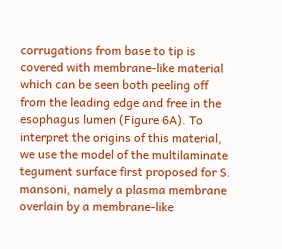corrugations from base to tip is covered with membrane-like material which can be seen both peeling off from the leading edge and free in the esophagus lumen (Figure 6A). To interpret the origins of this material, we use the model of the multilaminate tegument surface first proposed for S. mansoni, namely a plasma membrane overlain by a membrane-like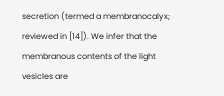secretion (termed a membranocalyx; reviewed in [14]). We infer that the membranous contents of the light vesicles are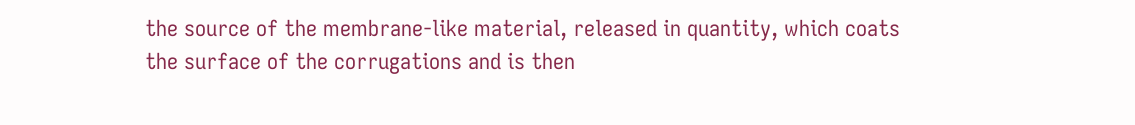the source of the membrane-like material, released in quantity, which coats the surface of the corrugations and is then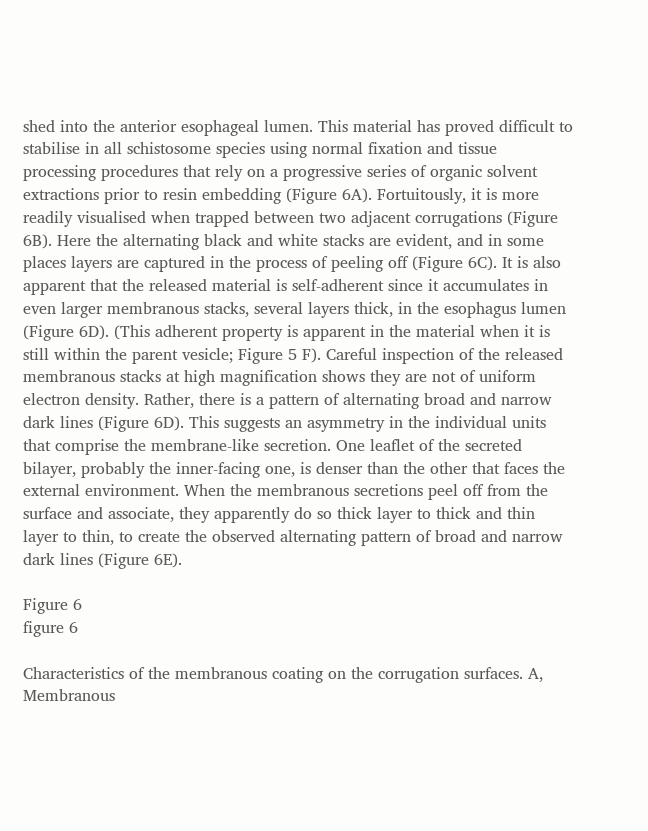shed into the anterior esophageal lumen. This material has proved difficult to stabilise in all schistosome species using normal fixation and tissue processing procedures that rely on a progressive series of organic solvent extractions prior to resin embedding (Figure 6A). Fortuitously, it is more readily visualised when trapped between two adjacent corrugations (Figure 6B). Here the alternating black and white stacks are evident, and in some places layers are captured in the process of peeling off (Figure 6C). It is also apparent that the released material is self-adherent since it accumulates in even larger membranous stacks, several layers thick, in the esophagus lumen (Figure 6D). (This adherent property is apparent in the material when it is still within the parent vesicle; Figure 5 F). Careful inspection of the released membranous stacks at high magnification shows they are not of uniform electron density. Rather, there is a pattern of alternating broad and narrow dark lines (Figure 6D). This suggests an asymmetry in the individual units that comprise the membrane-like secretion. One leaflet of the secreted bilayer, probably the inner-facing one, is denser than the other that faces the external environment. When the membranous secretions peel off from the surface and associate, they apparently do so thick layer to thick and thin layer to thin, to create the observed alternating pattern of broad and narrow dark lines (Figure 6E).

Figure 6
figure 6

Characteristics of the membranous coating on the corrugation surfaces. A, Membranous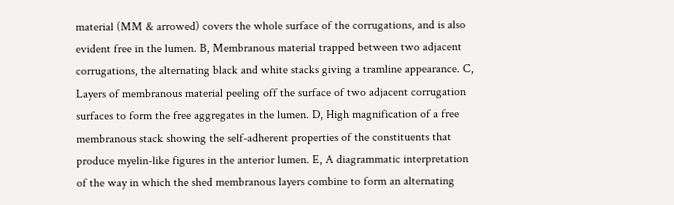material (MM & arrowed) covers the whole surface of the corrugations, and is also evident free in the lumen. B, Membranous material trapped between two adjacent corrugations, the alternating black and white stacks giving a tramline appearance. C, Layers of membranous material peeling off the surface of two adjacent corrugation surfaces to form the free aggregates in the lumen. D, High magnification of a free membranous stack showing the self-adherent properties of the constituents that produce myelin-like figures in the anterior lumen. E, A diagrammatic interpretation of the way in which the shed membranous layers combine to form an alternating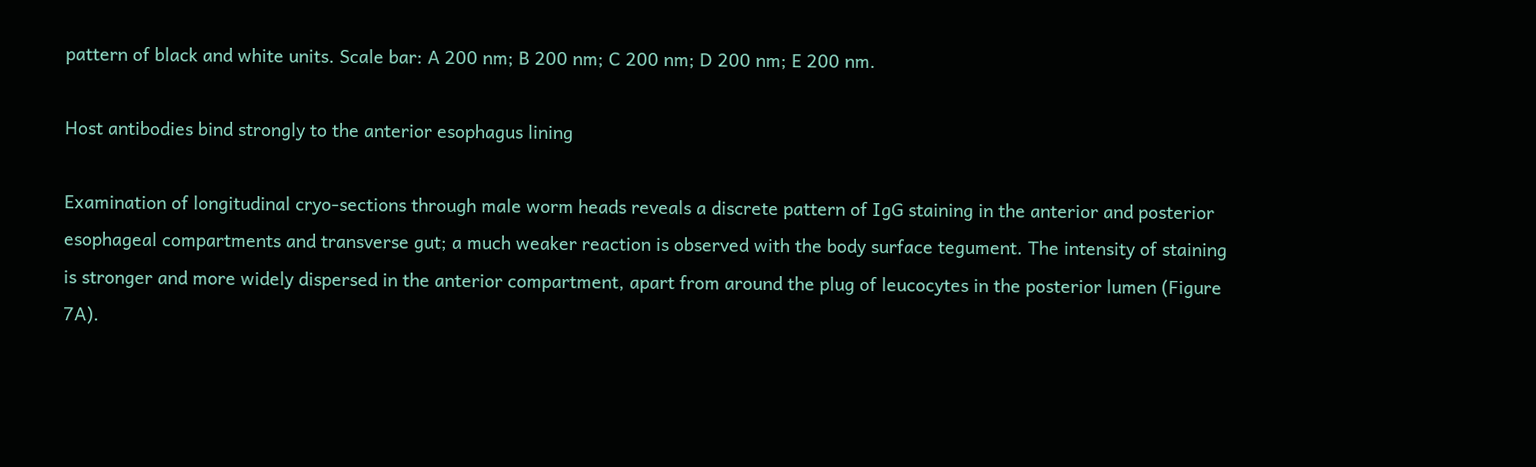pattern of black and white units. Scale bar: A 200 nm; B 200 nm; C 200 nm; D 200 nm; E 200 nm.

Host antibodies bind strongly to the anterior esophagus lining

Examination of longitudinal cryo-sections through male worm heads reveals a discrete pattern of IgG staining in the anterior and posterior esophageal compartments and transverse gut; a much weaker reaction is observed with the body surface tegument. The intensity of staining is stronger and more widely dispersed in the anterior compartment, apart from around the plug of leucocytes in the posterior lumen (Figure 7A).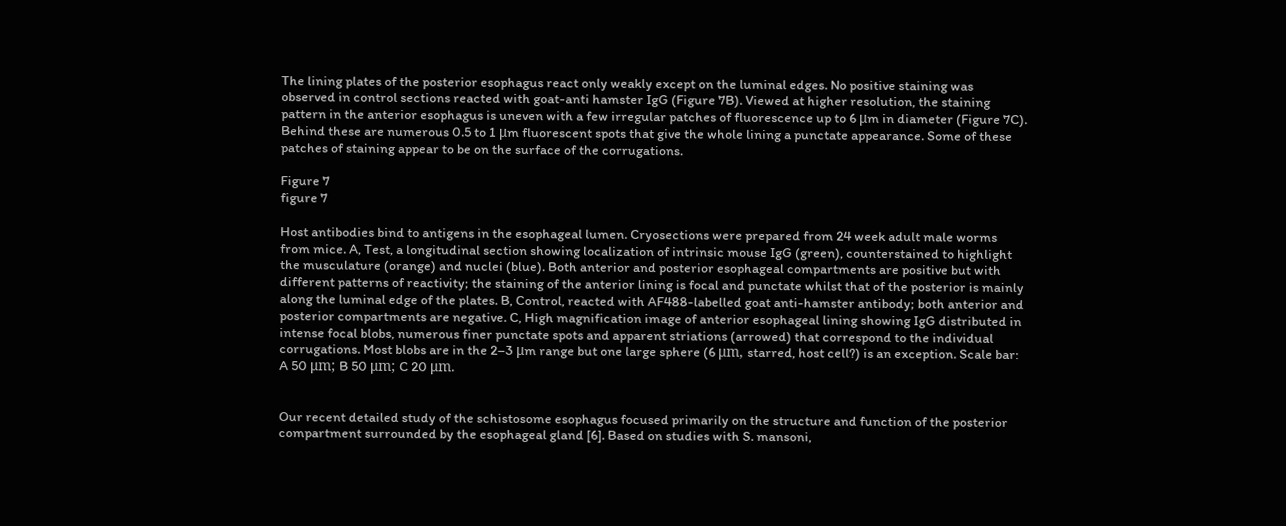The lining plates of the posterior esophagus react only weakly except on the luminal edges. No positive staining was observed in control sections reacted with goat-anti hamster IgG (Figure 7B). Viewed at higher resolution, the staining pattern in the anterior esophagus is uneven with a few irregular patches of fluorescence up to 6 μm in diameter (Figure 7C). Behind these are numerous 0.5 to 1 μm fluorescent spots that give the whole lining a punctate appearance. Some of these patches of staining appear to be on the surface of the corrugations.

Figure 7
figure 7

Host antibodies bind to antigens in the esophageal lumen. Cryosections were prepared from 24 week adult male worms from mice. A, Test, a longitudinal section showing localization of intrinsic mouse IgG (green), counterstained to highlight the musculature (orange) and nuclei (blue). Both anterior and posterior esophageal compartments are positive but with different patterns of reactivity; the staining of the anterior lining is focal and punctate whilst that of the posterior is mainly along the luminal edge of the plates. B, Control, reacted with AF488-labelled goat anti-hamster antibody; both anterior and posterior compartments are negative. C, High magnification image of anterior esophageal lining showing IgG distributed in intense focal blobs, numerous finer punctate spots and apparent striations (arrowed) that correspond to the individual corrugations. Most blobs are in the 2–3 μm range but one large sphere (6 μm, starred, host cell?) is an exception. Scale bar: A 50 μm; B 50 μm; C 20 μm.


Our recent detailed study of the schistosome esophagus focused primarily on the structure and function of the posterior compartment surrounded by the esophageal gland [6]. Based on studies with S. mansoni,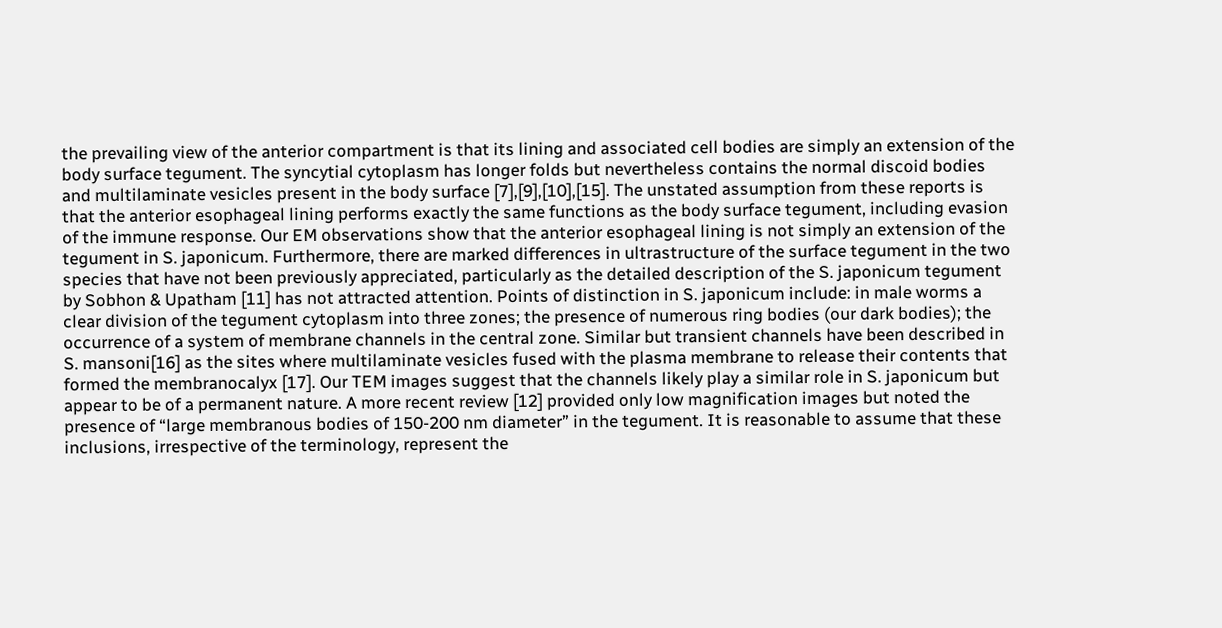the prevailing view of the anterior compartment is that its lining and associated cell bodies are simply an extension of the body surface tegument. The syncytial cytoplasm has longer folds but nevertheless contains the normal discoid bodies and multilaminate vesicles present in the body surface [7],[9],[10],[15]. The unstated assumption from these reports is that the anterior esophageal lining performs exactly the same functions as the body surface tegument, including evasion of the immune response. Our EM observations show that the anterior esophageal lining is not simply an extension of the tegument in S. japonicum. Furthermore, there are marked differences in ultrastructure of the surface tegument in the two species that have not been previously appreciated, particularly as the detailed description of the S. japonicum tegument by Sobhon & Upatham [11] has not attracted attention. Points of distinction in S. japonicum include: in male worms a clear division of the tegument cytoplasm into three zones; the presence of numerous ring bodies (our dark bodies); the occurrence of a system of membrane channels in the central zone. Similar but transient channels have been described in S. mansoni[16] as the sites where multilaminate vesicles fused with the plasma membrane to release their contents that formed the membranocalyx [17]. Our TEM images suggest that the channels likely play a similar role in S. japonicum but appear to be of a permanent nature. A more recent review [12] provided only low magnification images but noted the presence of “large membranous bodies of 150-200 nm diameter” in the tegument. It is reasonable to assume that these inclusions, irrespective of the terminology, represent the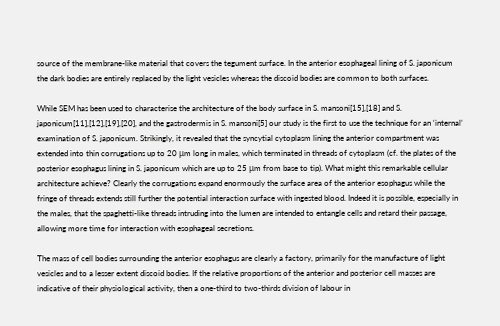source of the membrane-like material that covers the tegument surface. In the anterior esophageal lining of S. japonicum the dark bodies are entirely replaced by the light vesicles whereas the discoid bodies are common to both surfaces.

While SEM has been used to characterise the architecture of the body surface in S. mansoni[15],[18] and S. japonicum[11],[12],[19],[20], and the gastrodermis in S. mansoni[5] our study is the first to use the technique for an ‘internal’ examination of S. japonicum. Strikingly, it revealed that the syncytial cytoplasm lining the anterior compartment was extended into thin corrugations up to 20 μm long in males, which terminated in threads of cytoplasm (cf. the plates of the posterior esophagus lining in S. japonicum which are up to 25 μm from base to tip). What might this remarkable cellular architecture achieve? Clearly the corrugations expand enormously the surface area of the anterior esophagus while the fringe of threads extends still further the potential interaction surface with ingested blood. Indeed it is possible, especially in the males, that the spaghetti-like threads intruding into the lumen are intended to entangle cells and retard their passage, allowing more time for interaction with esophageal secretions.

The mass of cell bodies surrounding the anterior esophagus are clearly a factory, primarily for the manufacture of light vesicles and to a lesser extent discoid bodies. If the relative proportions of the anterior and posterior cell masses are indicative of their physiological activity, then a one-third to two-thirds division of labour in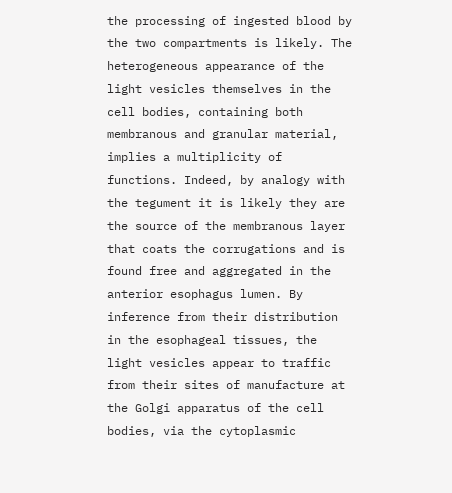the processing of ingested blood by the two compartments is likely. The heterogeneous appearance of the light vesicles themselves in the cell bodies, containing both membranous and granular material, implies a multiplicity of functions. Indeed, by analogy with the tegument it is likely they are the source of the membranous layer that coats the corrugations and is found free and aggregated in the anterior esophagus lumen. By inference from their distribution in the esophageal tissues, the light vesicles appear to traffic from their sites of manufacture at the Golgi apparatus of the cell bodies, via the cytoplasmic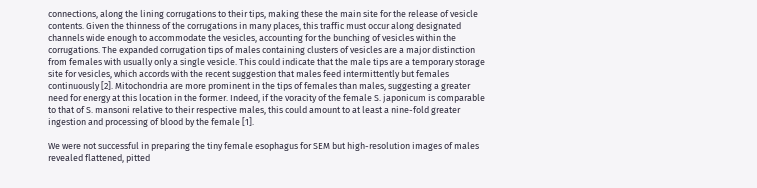connections, along the lining corrugations to their tips, making these the main site for the release of vesicle contents. Given the thinness of the corrugations in many places, this traffic must occur along designated channels wide enough to accommodate the vesicles, accounting for the bunching of vesicles within the corrugations. The expanded corrugation tips of males containing clusters of vesicles are a major distinction from females with usually only a single vesicle. This could indicate that the male tips are a temporary storage site for vesicles, which accords with the recent suggestion that males feed intermittently but females continuously [2]. Mitochondria are more prominent in the tips of females than males, suggesting a greater need for energy at this location in the former. Indeed, if the voracity of the female S. japonicum is comparable to that of S. mansoni relative to their respective males, this could amount to at least a nine-fold greater ingestion and processing of blood by the female [1].

We were not successful in preparing the tiny female esophagus for SEM but high-resolution images of males revealed flattened, pitted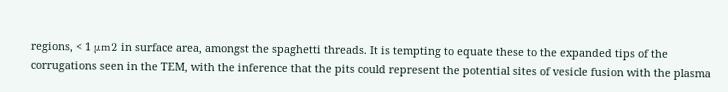regions, < 1 μm2 in surface area, amongst the spaghetti threads. It is tempting to equate these to the expanded tips of the corrugations seen in the TEM, with the inference that the pits could represent the potential sites of vesicle fusion with the plasma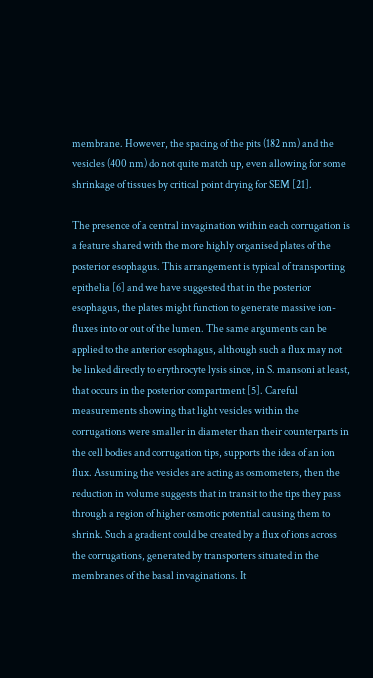membrane. However, the spacing of the pits (182 nm) and the vesicles (400 nm) do not quite match up, even allowing for some shrinkage of tissues by critical point drying for SEM [21].

The presence of a central invagination within each corrugation is a feature shared with the more highly organised plates of the posterior esophagus. This arrangement is typical of transporting epithelia [6] and we have suggested that in the posterior esophagus, the plates might function to generate massive ion-fluxes into or out of the lumen. The same arguments can be applied to the anterior esophagus, although such a flux may not be linked directly to erythrocyte lysis since, in S. mansoni at least, that occurs in the posterior compartment [5]. Careful measurements showing that light vesicles within the corrugations were smaller in diameter than their counterparts in the cell bodies and corrugation tips, supports the idea of an ion flux. Assuming the vesicles are acting as osmometers, then the reduction in volume suggests that in transit to the tips they pass through a region of higher osmotic potential causing them to shrink. Such a gradient could be created by a flux of ions across the corrugations, generated by transporters situated in the membranes of the basal invaginations. It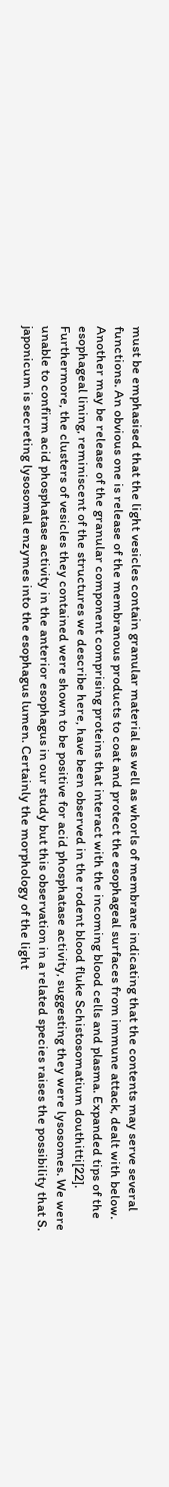must be emphasised that the light vesicles contain granular material as well as whorls of membrane indicating that the contents may serve several functions. An obvious one is release of the membranous products to coat and protect the esophageal surfaces from immune attack, dealt with below. Another may be release of the granular component comprising proteins that interact with the incoming blood cells and plasma. Expanded tips of the esophageal lining, reminiscent of the structures we describe here, have been observed in the rodent blood fluke Schistosomatium douthitti[22]. Furthermore, the clusters of vesicles they contained were shown to be positive for acid phosphatase activity, suggesting they were lysosomes. We were unable to confirm acid phosphatase activity in the anterior esophagus in our study but this observation in a related species raises the possibility that S. japonicum is secreting lysosomal enzymes into the esophagus lumen. Certainly the morphology of the light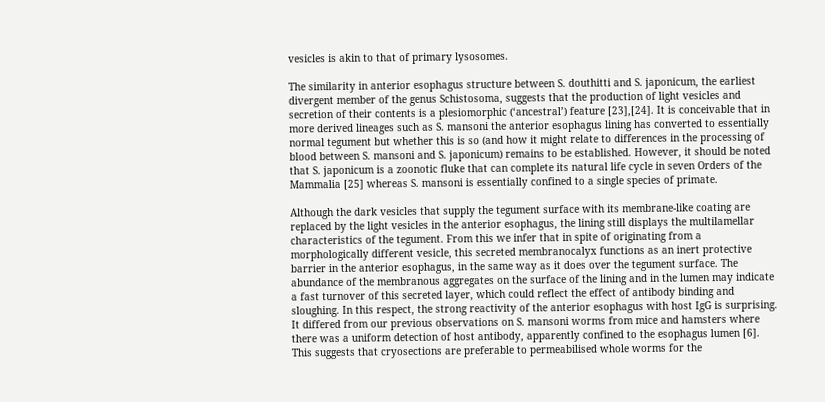vesicles is akin to that of primary lysosomes.

The similarity in anterior esophagus structure between S. douthitti and S. japonicum, the earliest divergent member of the genus Schistosoma, suggests that the production of light vesicles and secretion of their contents is a plesiomorphic (‘ancestral’) feature [23],[24]. It is conceivable that in more derived lineages such as S. mansoni the anterior esophagus lining has converted to essentially normal tegument but whether this is so (and how it might relate to differences in the processing of blood between S. mansoni and S. japonicum) remains to be established. However, it should be noted that S. japonicum is a zoonotic fluke that can complete its natural life cycle in seven Orders of the Mammalia [25] whereas S. mansoni is essentially confined to a single species of primate.

Although the dark vesicles that supply the tegument surface with its membrane-like coating are replaced by the light vesicles in the anterior esophagus, the lining still displays the multilamellar characteristics of the tegument. From this we infer that in spite of originating from a morphologically different vesicle, this secreted membranocalyx functions as an inert protective barrier in the anterior esophagus, in the same way as it does over the tegument surface. The abundance of the membranous aggregates on the surface of the lining and in the lumen may indicate a fast turnover of this secreted layer, which could reflect the effect of antibody binding and sloughing. In this respect, the strong reactivity of the anterior esophagus with host IgG is surprising. It differed from our previous observations on S. mansoni worms from mice and hamsters where there was a uniform detection of host antibody, apparently confined to the esophagus lumen [6]. This suggests that cryosections are preferable to permeabilised whole worms for the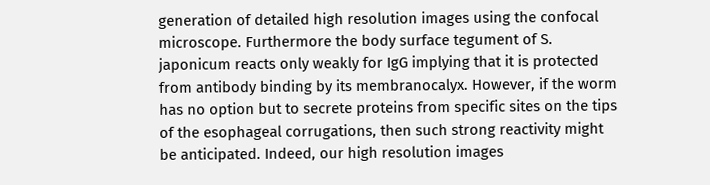generation of detailed high resolution images using the confocal microscope. Furthermore the body surface tegument of S. japonicum reacts only weakly for IgG implying that it is protected from antibody binding by its membranocalyx. However, if the worm has no option but to secrete proteins from specific sites on the tips of the esophageal corrugations, then such strong reactivity might be anticipated. Indeed, our high resolution images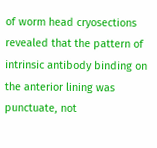of worm head cryosections revealed that the pattern of intrinsic antibody binding on the anterior lining was punctuate, not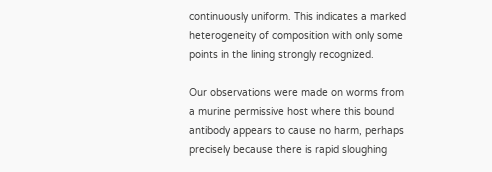continuously uniform. This indicates a marked heterogeneity of composition with only some points in the lining strongly recognized.

Our observations were made on worms from a murine permissive host where this bound antibody appears to cause no harm, perhaps precisely because there is rapid sloughing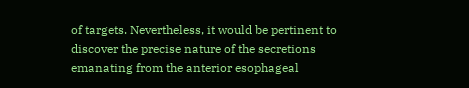of targets. Nevertheless, it would be pertinent to discover the precise nature of the secretions emanating from the anterior esophageal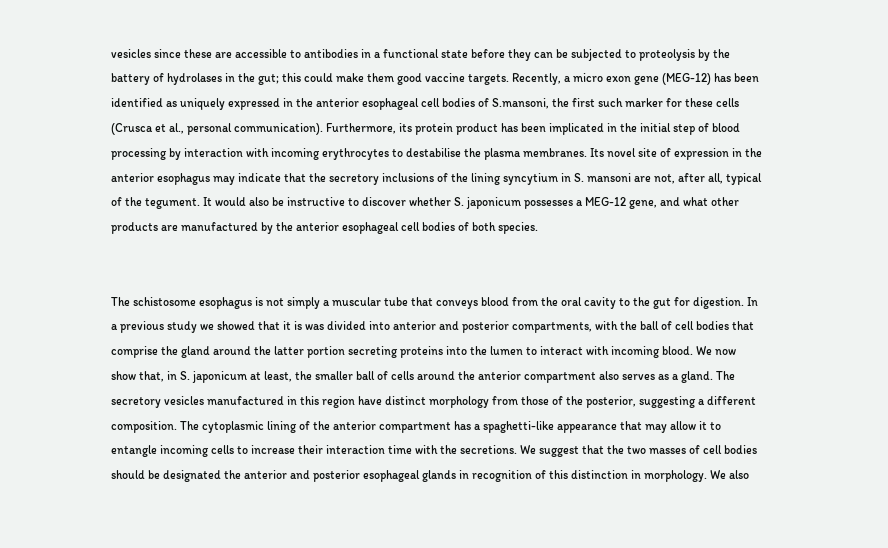vesicles since these are accessible to antibodies in a functional state before they can be subjected to proteolysis by the battery of hydrolases in the gut; this could make them good vaccine targets. Recently, a micro exon gene (MEG-12) has been identified as uniquely expressed in the anterior esophageal cell bodies of S.mansoni, the first such marker for these cells (Crusca et al., personal communication). Furthermore, its protein product has been implicated in the initial step of blood processing by interaction with incoming erythrocytes to destabilise the plasma membranes. Its novel site of expression in the anterior esophagus may indicate that the secretory inclusions of the lining syncytium in S. mansoni are not, after all, typical of the tegument. It would also be instructive to discover whether S. japonicum possesses a MEG-12 gene, and what other products are manufactured by the anterior esophageal cell bodies of both species.


The schistosome esophagus is not simply a muscular tube that conveys blood from the oral cavity to the gut for digestion. In a previous study we showed that it is was divided into anterior and posterior compartments, with the ball of cell bodies that comprise the gland around the latter portion secreting proteins into the lumen to interact with incoming blood. We now show that, in S. japonicum at least, the smaller ball of cells around the anterior compartment also serves as a gland. The secretory vesicles manufactured in this region have distinct morphology from those of the posterior, suggesting a different composition. The cytoplasmic lining of the anterior compartment has a spaghetti-like appearance that may allow it to entangle incoming cells to increase their interaction time with the secretions. We suggest that the two masses of cell bodies should be designated the anterior and posterior esophageal glands in recognition of this distinction in morphology. We also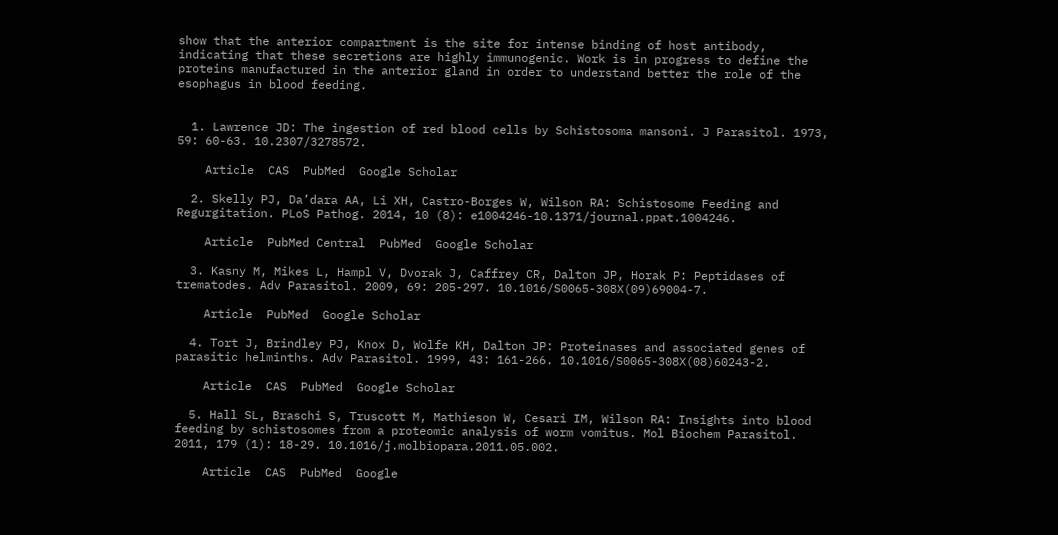show that the anterior compartment is the site for intense binding of host antibody, indicating that these secretions are highly immunogenic. Work is in progress to define the proteins manufactured in the anterior gland in order to understand better the role of the esophagus in blood feeding.


  1. Lawrence JD: The ingestion of red blood cells by Schistosoma mansoni. J Parasitol. 1973, 59: 60-63. 10.2307/3278572.

    Article  CAS  PubMed  Google Scholar

  2. Skelly PJ, Da’dara AA, Li XH, Castro-Borges W, Wilson RA: Schistosome Feeding and Regurgitation. PLoS Pathog. 2014, 10 (8): e1004246-10.1371/journal.ppat.1004246.

    Article  PubMed Central  PubMed  Google Scholar

  3. Kasny M, Mikes L, Hampl V, Dvorak J, Caffrey CR, Dalton JP, Horak P: Peptidases of trematodes. Adv Parasitol. 2009, 69: 205-297. 10.1016/S0065-308X(09)69004-7.

    Article  PubMed  Google Scholar

  4. Tort J, Brindley PJ, Knox D, Wolfe KH, Dalton JP: Proteinases and associated genes of parasitic helminths. Adv Parasitol. 1999, 43: 161-266. 10.1016/S0065-308X(08)60243-2.

    Article  CAS  PubMed  Google Scholar

  5. Hall SL, Braschi S, Truscott M, Mathieson W, Cesari IM, Wilson RA: Insights into blood feeding by schistosomes from a proteomic analysis of worm vomitus. Mol Biochem Parasitol. 2011, 179 (1): 18-29. 10.1016/j.molbiopara.2011.05.002.

    Article  CAS  PubMed  Google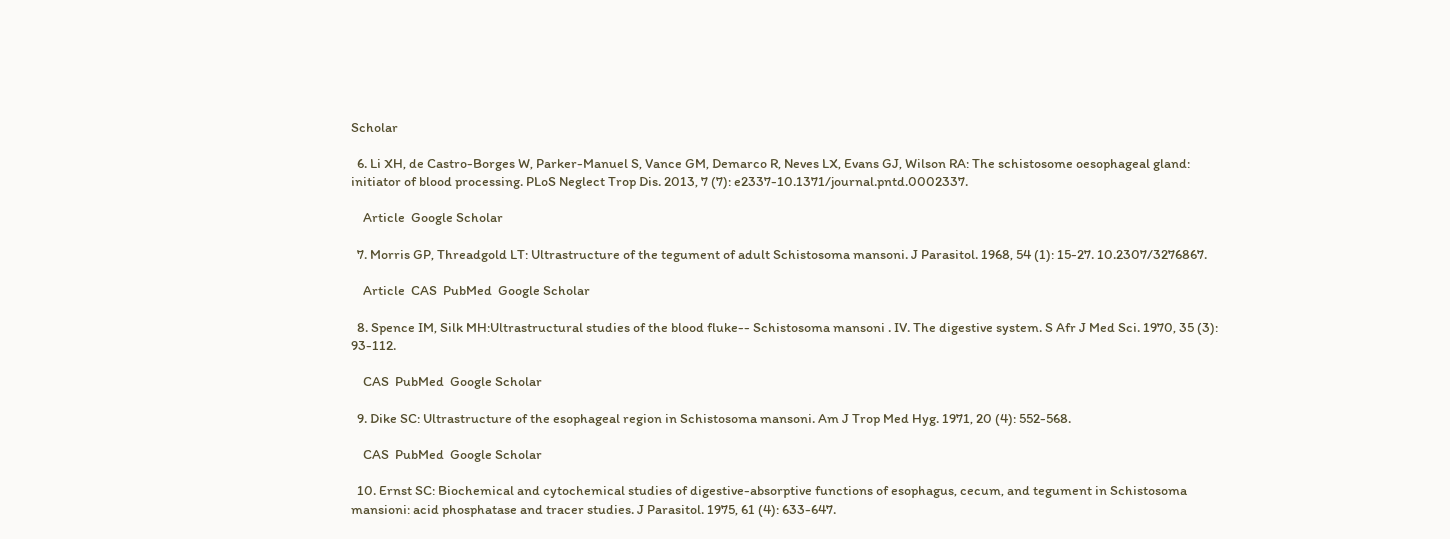Scholar

  6. Li XH, de Castro-Borges W, Parker-Manuel S, Vance GM, Demarco R, Neves LX, Evans GJ, Wilson RA: The schistosome oesophageal gland: initiator of blood processing. PLoS Neglect Trop Dis. 2013, 7 (7): e2337-10.1371/journal.pntd.0002337.

    Article  Google Scholar

  7. Morris GP, Threadgold LT: Ultrastructure of the tegument of adult Schistosoma mansoni. J Parasitol. 1968, 54 (1): 15-27. 10.2307/3276867.

    Article  CAS  PubMed  Google Scholar

  8. Spence IM, Silk MH:Ultrastructural studies of the blood fluke-- Schistosoma mansoni . IV. The digestive system. S Afr J Med Sci. 1970, 35 (3): 93-112.

    CAS  PubMed  Google Scholar

  9. Dike SC: Ultrastructure of the esophageal region in Schistosoma mansoni. Am J Trop Med Hyg. 1971, 20 (4): 552-568.

    CAS  PubMed  Google Scholar

  10. Ernst SC: Biochemical and cytochemical studies of digestive-absorptive functions of esophagus, cecum, and tegument in Schistosoma mansioni: acid phosphatase and tracer studies. J Parasitol. 1975, 61 (4): 633-647.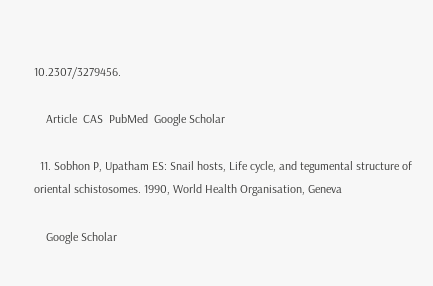10.2307/3279456.

    Article  CAS  PubMed  Google Scholar

  11. Sobhon P, Upatham ES: Snail hosts, Life cycle, and tegumental structure of oriental schistosomes. 1990, World Health Organisation, Geneva

    Google Scholar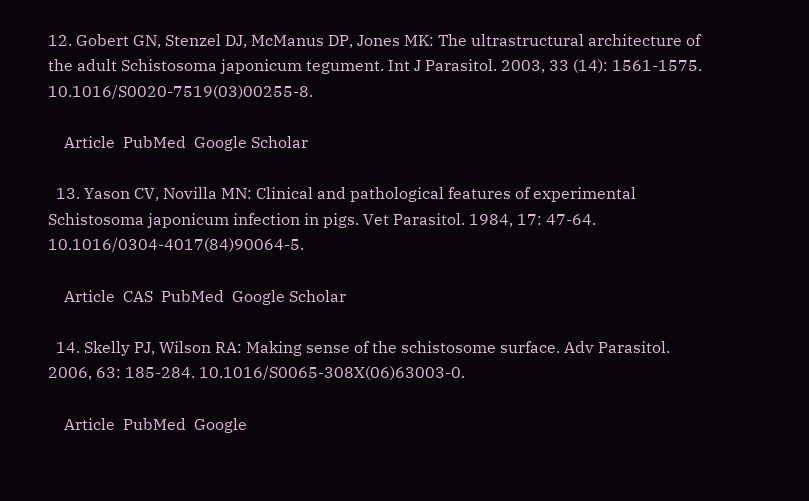12. Gobert GN, Stenzel DJ, McManus DP, Jones MK: The ultrastructural architecture of the adult Schistosoma japonicum tegument. Int J Parasitol. 2003, 33 (14): 1561-1575. 10.1016/S0020-7519(03)00255-8.

    Article  PubMed  Google Scholar

  13. Yason CV, Novilla MN: Clinical and pathological features of experimental Schistosoma japonicum infection in pigs. Vet Parasitol. 1984, 17: 47-64. 10.1016/0304-4017(84)90064-5.

    Article  CAS  PubMed  Google Scholar

  14. Skelly PJ, Wilson RA: Making sense of the schistosome surface. Adv Parasitol. 2006, 63: 185-284. 10.1016/S0065-308X(06)63003-0.

    Article  PubMed  Google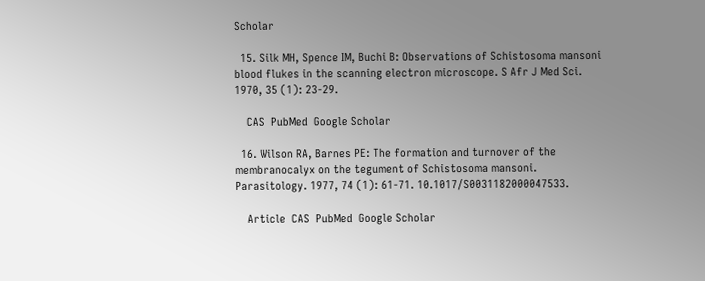Scholar

  15. Silk MH, Spence IM, Buchi B: Observations of Schistosoma mansoni blood flukes in the scanning electron microscope. S Afr J Med Sci. 1970, 35 (1): 23-29.

    CAS  PubMed  Google Scholar

  16. Wilson RA, Barnes PE: The formation and turnover of the membranocalyx on the tegument of Schistosoma mansoni. Parasitology. 1977, 74 (1): 61-71. 10.1017/S0031182000047533.

    Article  CAS  PubMed  Google Scholar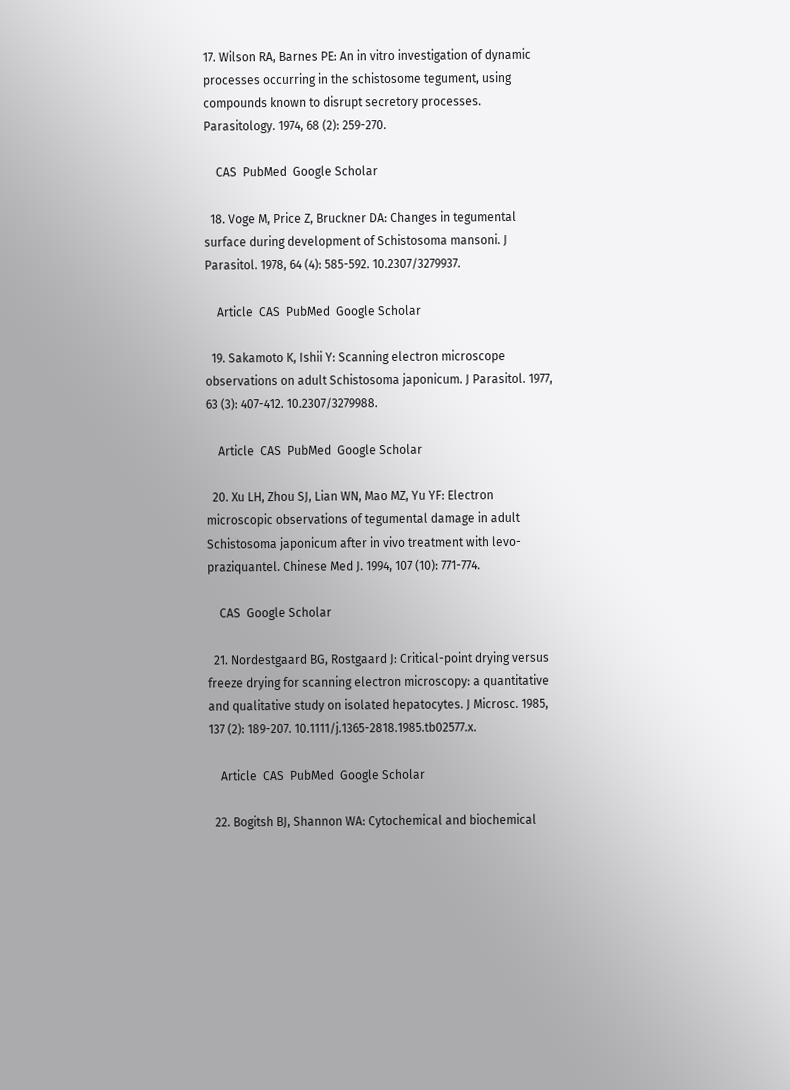17. Wilson RA, Barnes PE: An in vitro investigation of dynamic processes occurring in the schistosome tegument, using compounds known to disrupt secretory processes. Parasitology. 1974, 68 (2): 259-270.

    CAS  PubMed  Google Scholar

  18. Voge M, Price Z, Bruckner DA: Changes in tegumental surface during development of Schistosoma mansoni. J Parasitol. 1978, 64 (4): 585-592. 10.2307/3279937.

    Article  CAS  PubMed  Google Scholar

  19. Sakamoto K, Ishii Y: Scanning electron microscope observations on adult Schistosoma japonicum. J Parasitol. 1977, 63 (3): 407-412. 10.2307/3279988.

    Article  CAS  PubMed  Google Scholar

  20. Xu LH, Zhou SJ, Lian WN, Mao MZ, Yu YF: Electron microscopic observations of tegumental damage in adult Schistosoma japonicum after in vivo treatment with levo-praziquantel. Chinese Med J. 1994, 107 (10): 771-774.

    CAS  Google Scholar

  21. Nordestgaard BG, Rostgaard J: Critical-point drying versus freeze drying for scanning electron microscopy: a quantitative and qualitative study on isolated hepatocytes. J Microsc. 1985, 137 (2): 189-207. 10.1111/j.1365-2818.1985.tb02577.x.

    Article  CAS  PubMed  Google Scholar

  22. Bogitsh BJ, Shannon WA: Cytochemical and biochemical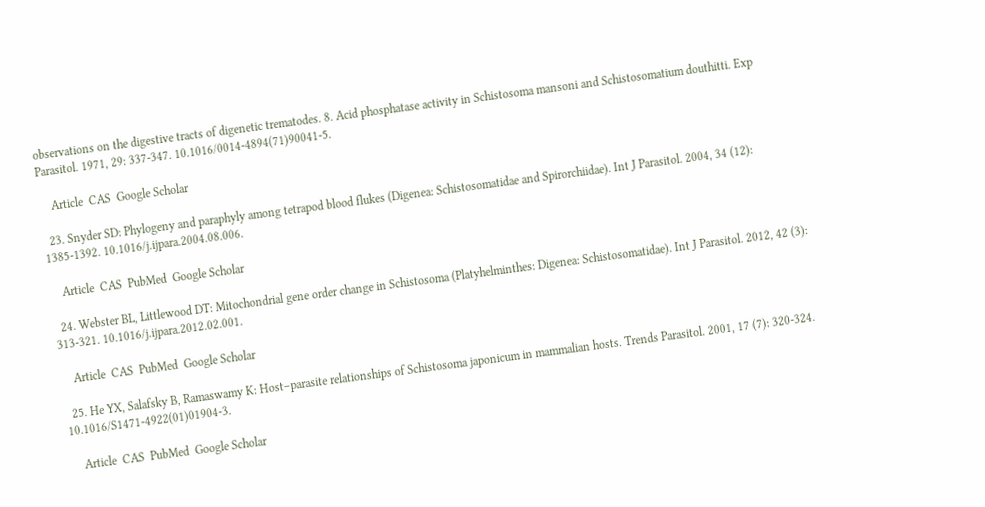observations on the digestive tracts of digenetic trematodes. 8. Acid phosphatase activity in Schistosoma mansoni and Schistosomatium douthitti. Exp Parasitol. 1971, 29: 337-347. 10.1016/0014-4894(71)90041-5.

    Article  CAS  Google Scholar

  23. Snyder SD: Phylogeny and paraphyly among tetrapod blood flukes (Digenea: Schistosomatidae and Spirorchiidae). Int J Parasitol. 2004, 34 (12): 1385-1392. 10.1016/j.ijpara.2004.08.006.

    Article  CAS  PubMed  Google Scholar

  24. Webster BL, Littlewood DT: Mitochondrial gene order change in Schistosoma (Platyhelminthes: Digenea: Schistosomatidae). Int J Parasitol. 2012, 42 (3): 313-321. 10.1016/j.ijpara.2012.02.001.

    Article  CAS  PubMed  Google Scholar

  25. He YX, Salafsky B, Ramaswamy K: Host–parasite relationships of Schistosoma japonicum in mammalian hosts. Trends Parasitol. 2001, 17 (7): 320-324. 10.1016/S1471-4922(01)01904-3.

    Article  CAS  PubMed  Google Scholar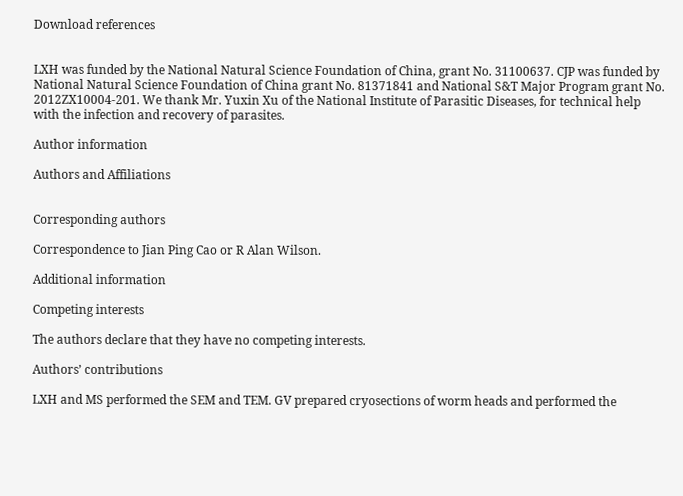Download references


LXH was funded by the National Natural Science Foundation of China, grant No. 31100637. CJP was funded by National Natural Science Foundation of China grant No. 81371841 and National S&T Major Program grant No. 2012ZX10004-201. We thank Mr. Yuxin Xu of the National Institute of Parasitic Diseases, for technical help with the infection and recovery of parasites.

Author information

Authors and Affiliations


Corresponding authors

Correspondence to Jian Ping Cao or R Alan Wilson.

Additional information

Competing interests

The authors declare that they have no competing interests.

Authors’ contributions

LXH and MS performed the SEM and TEM. GV prepared cryosections of worm heads and performed the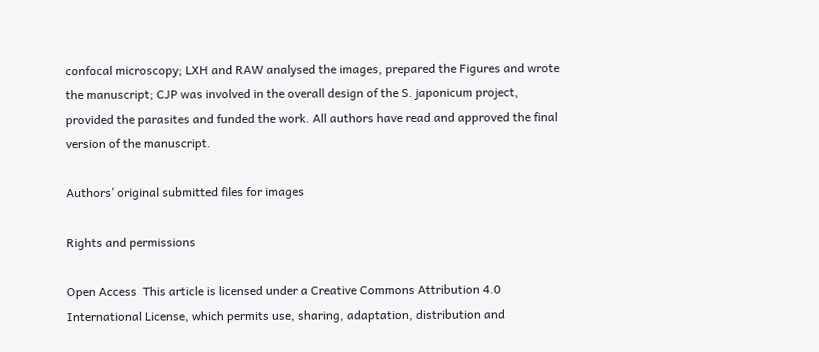confocal microscopy; LXH and RAW analysed the images, prepared the Figures and wrote the manuscript; CJP was involved in the overall design of the S. japonicum project, provided the parasites and funded the work. All authors have read and approved the final version of the manuscript.

Authors’ original submitted files for images

Rights and permissions

Open Access  This article is licensed under a Creative Commons Attribution 4.0 International License, which permits use, sharing, adaptation, distribution and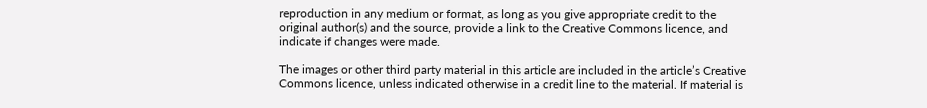reproduction in any medium or format, as long as you give appropriate credit to the original author(s) and the source, provide a link to the Creative Commons licence, and indicate if changes were made.

The images or other third party material in this article are included in the article’s Creative Commons licence, unless indicated otherwise in a credit line to the material. If material is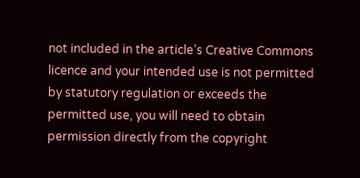not included in the article’s Creative Commons licence and your intended use is not permitted by statutory regulation or exceeds the permitted use, you will need to obtain permission directly from the copyright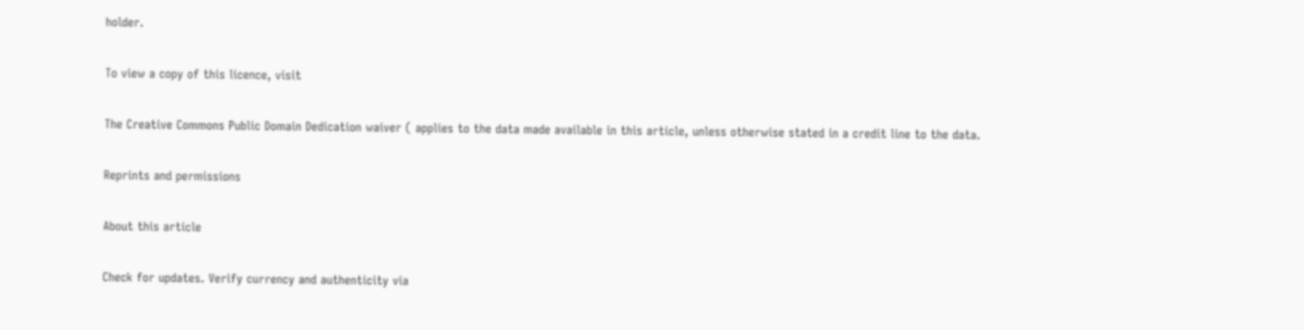holder.

To view a copy of this licence, visit

The Creative Commons Public Domain Dedication waiver ( applies to the data made available in this article, unless otherwise stated in a credit line to the data.

Reprints and permissions

About this article

Check for updates. Verify currency and authenticity via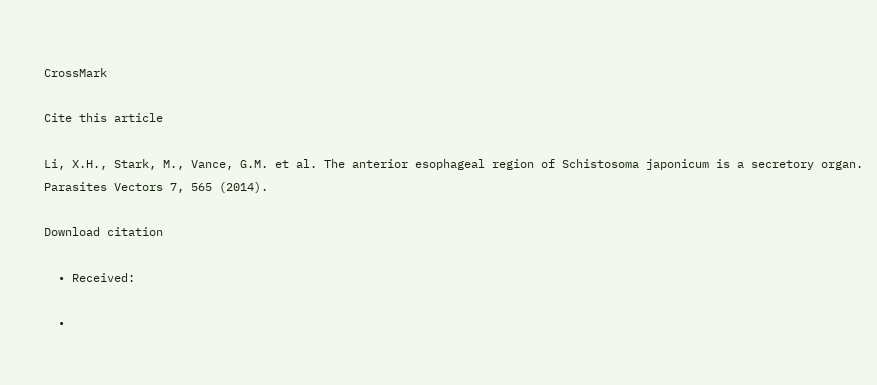CrossMark

Cite this article

Li, X.H., Stark, M., Vance, G.M. et al. The anterior esophageal region of Schistosoma japonicum is a secretory organ. Parasites Vectors 7, 565 (2014).

Download citation

  • Received:

  •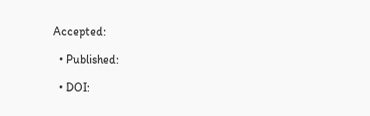Accepted:

  • Published:

  • DOI: